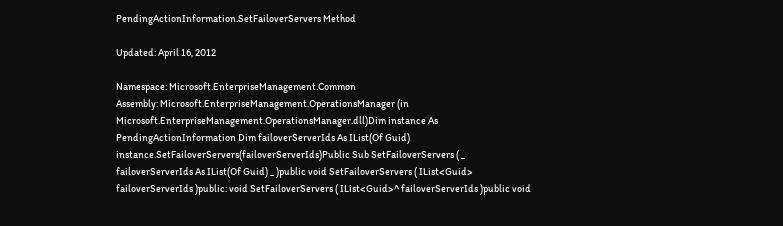PendingActionInformation.SetFailoverServers Method

Updated: April 16, 2012

Namespace: Microsoft.EnterpriseManagement.Common
Assembly: Microsoft.EnterpriseManagement.OperationsManager (in Microsoft.EnterpriseManagement.OperationsManager.dll)Dim instance As PendingActionInformation Dim failoverServerIds As IList(Of Guid) instance.SetFailoverServers(failoverServerIds)Public Sub SetFailoverServers ( _ failoverServerIds As IList(Of Guid) _ )public void SetFailoverServers ( IList<Guid> failoverServerIds )public: void SetFailoverServers ( IList<Guid>^ failoverServerIds )public void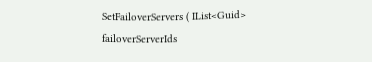SetFailoverServers ( IList<Guid> failoverServerIds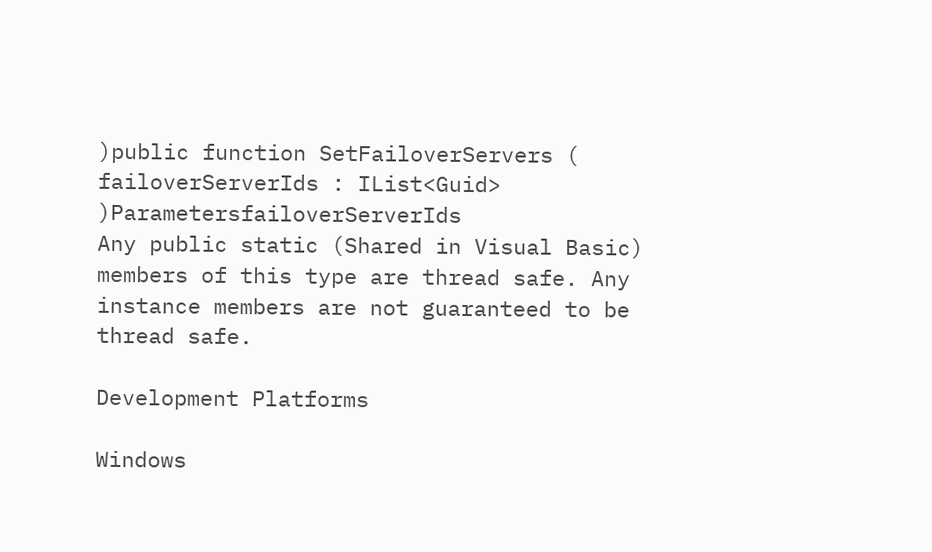)public function SetFailoverServers ( failoverServerIds : IList<Guid> )ParametersfailoverServerIds
Any public static (Shared in Visual Basic) members of this type are thread safe. Any instance members are not guaranteed to be thread safe.

Development Platforms

Windows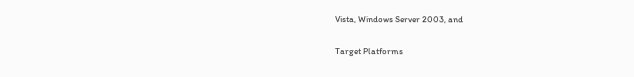Vista, Windows Server 2003, and

Target Platforms